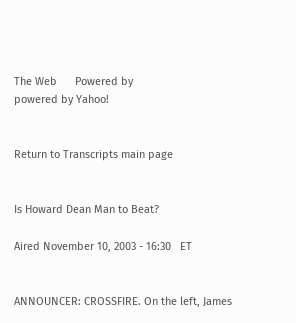The Web      Powered by
powered by Yahoo!


Return to Transcripts main page


Is Howard Dean Man to Beat?

Aired November 10, 2003 - 16:30   ET


ANNOUNCER: CROSSFIRE. On the left, James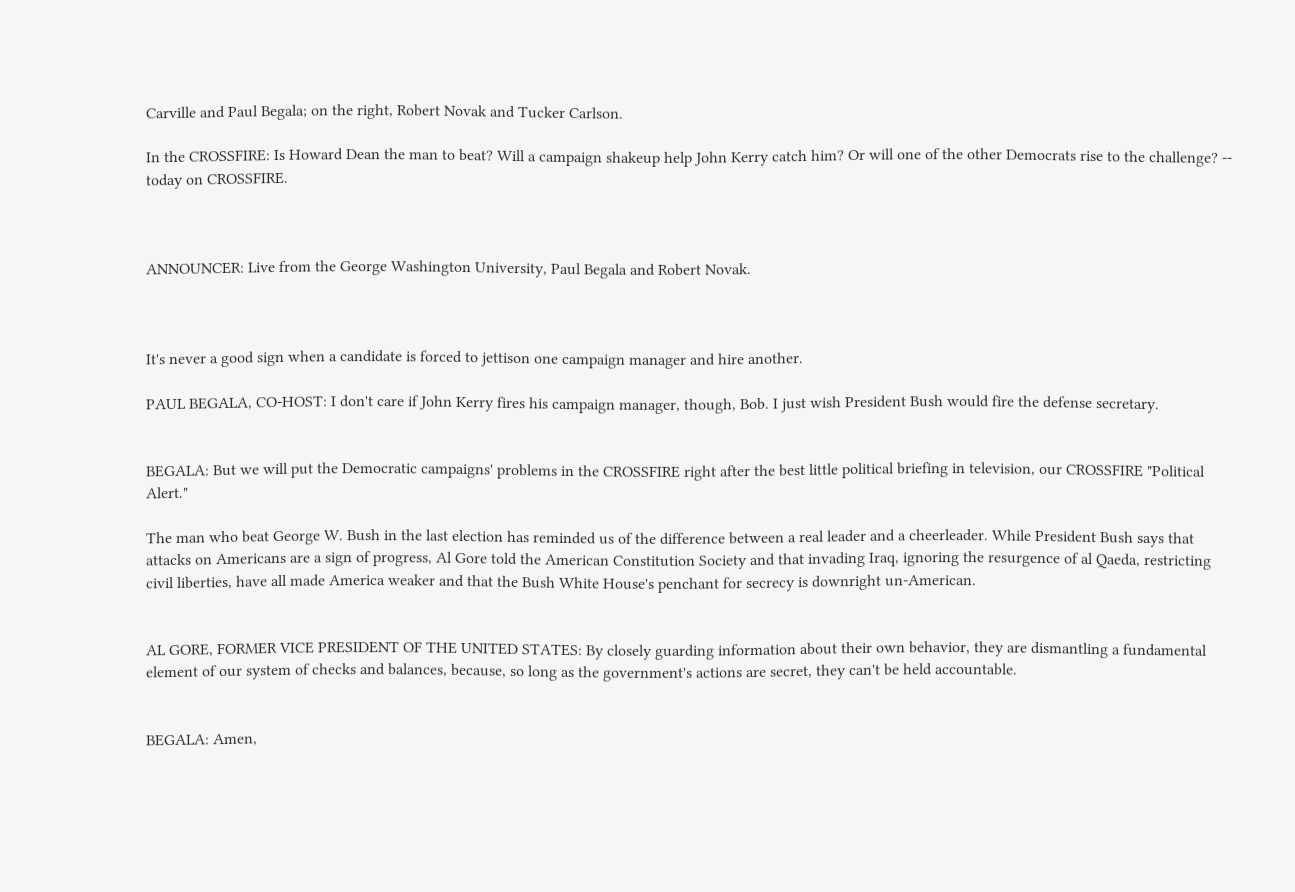Carville and Paul Begala; on the right, Robert Novak and Tucker Carlson.

In the CROSSFIRE: Is Howard Dean the man to beat? Will a campaign shakeup help John Kerry catch him? Or will one of the other Democrats rise to the challenge? -- today on CROSSFIRE.



ANNOUNCER: Live from the George Washington University, Paul Begala and Robert Novak.



It's never a good sign when a candidate is forced to jettison one campaign manager and hire another.

PAUL BEGALA, CO-HOST: I don't care if John Kerry fires his campaign manager, though, Bob. I just wish President Bush would fire the defense secretary.


BEGALA: But we will put the Democratic campaigns' problems in the CROSSFIRE right after the best little political briefing in television, our CROSSFIRE "Political Alert."

The man who beat George W. Bush in the last election has reminded us of the difference between a real leader and a cheerleader. While President Bush says that attacks on Americans are a sign of progress, Al Gore told the American Constitution Society and that invading Iraq, ignoring the resurgence of al Qaeda, restricting civil liberties, have all made America weaker and that the Bush White House's penchant for secrecy is downright un-American.


AL GORE, FORMER VICE PRESIDENT OF THE UNITED STATES: By closely guarding information about their own behavior, they are dismantling a fundamental element of our system of checks and balances, because, so long as the government's actions are secret, they can't be held accountable.


BEGALA: Amen,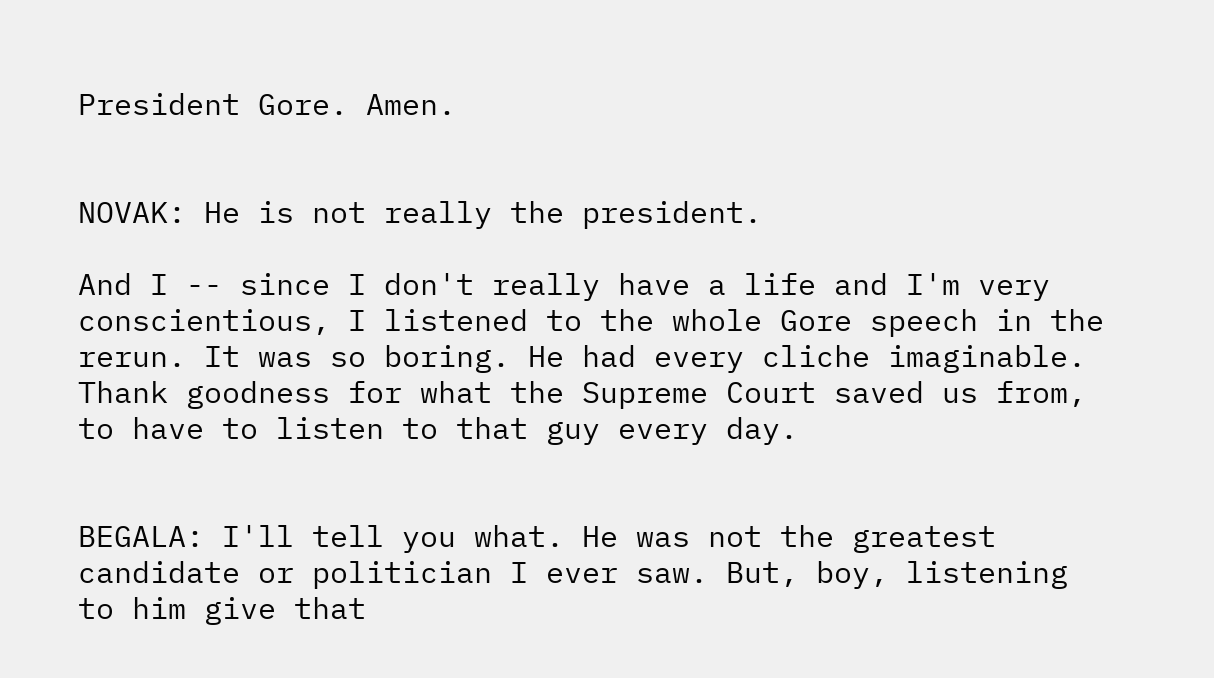President Gore. Amen.


NOVAK: He is not really the president.

And I -- since I don't really have a life and I'm very conscientious, I listened to the whole Gore speech in the rerun. It was so boring. He had every cliche imaginable. Thank goodness for what the Supreme Court saved us from, to have to listen to that guy every day.


BEGALA: I'll tell you what. He was not the greatest candidate or politician I ever saw. But, boy, listening to him give that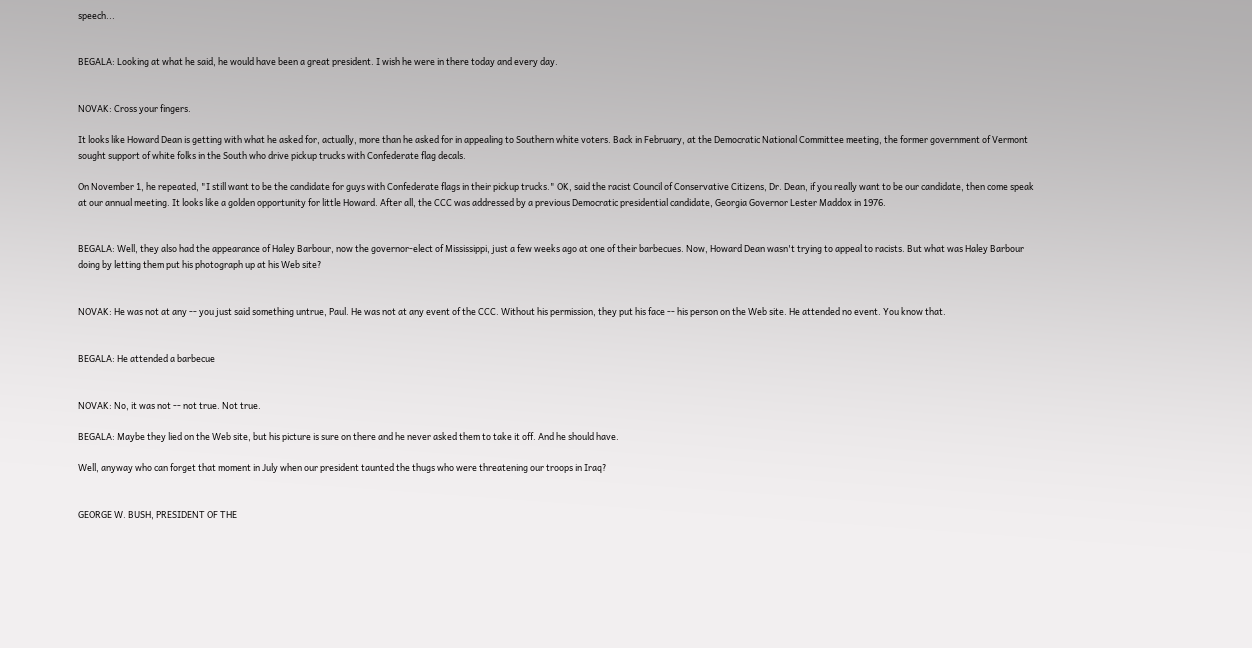speech...


BEGALA: Looking at what he said, he would have been a great president. I wish he were in there today and every day.


NOVAK: Cross your fingers.

It looks like Howard Dean is getting with what he asked for, actually, more than he asked for in appealing to Southern white voters. Back in February, at the Democratic National Committee meeting, the former government of Vermont sought support of white folks in the South who drive pickup trucks with Confederate flag decals.

On November 1, he repeated, "I still want to be the candidate for guys with Confederate flags in their pickup trucks." OK, said the racist Council of Conservative Citizens, Dr. Dean, if you really want to be our candidate, then come speak at our annual meeting. It looks like a golden opportunity for little Howard. After all, the CCC was addressed by a previous Democratic presidential candidate, Georgia Governor Lester Maddox in 1976.


BEGALA: Well, they also had the appearance of Haley Barbour, now the governor-elect of Mississippi, just a few weeks ago at one of their barbecues. Now, Howard Dean wasn't trying to appeal to racists. But what was Haley Barbour doing by letting them put his photograph up at his Web site?


NOVAK: He was not at any -- you just said something untrue, Paul. He was not at any event of the CCC. Without his permission, they put his face -- his person on the Web site. He attended no event. You know that.


BEGALA: He attended a barbecue


NOVAK: No, it was not -- not true. Not true.

BEGALA: Maybe they lied on the Web site, but his picture is sure on there and he never asked them to take it off. And he should have.

Well, anyway who can forget that moment in July when our president taunted the thugs who were threatening our troops in Iraq?


GEORGE W. BUSH, PRESIDENT OF THE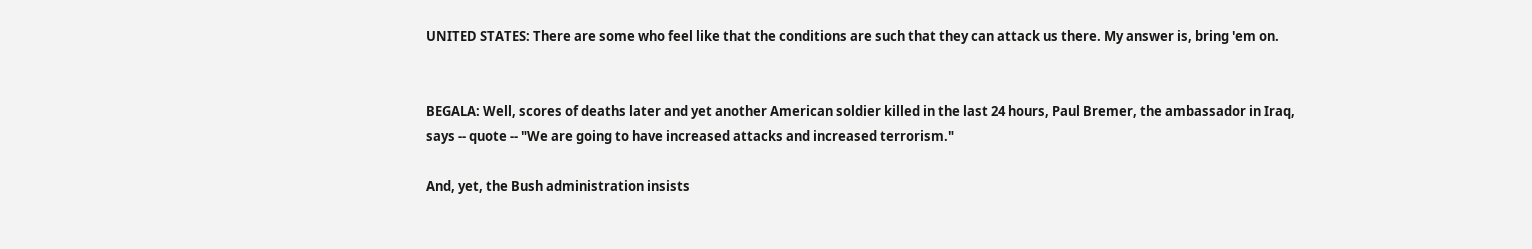UNITED STATES: There are some who feel like that the conditions are such that they can attack us there. My answer is, bring 'em on.


BEGALA: Well, scores of deaths later and yet another American soldier killed in the last 24 hours, Paul Bremer, the ambassador in Iraq, says -- quote -- "We are going to have increased attacks and increased terrorism."

And, yet, the Bush administration insists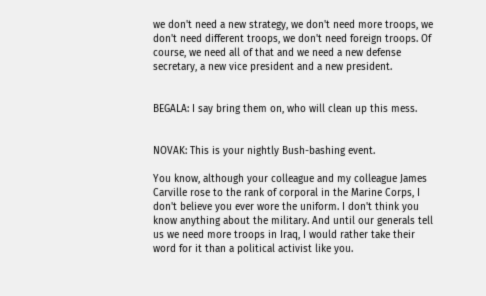we don't need a new strategy, we don't need more troops, we don't need different troops, we don't need foreign troops. Of course, we need all of that and we need a new defense secretary, a new vice president and a new president.


BEGALA: I say bring them on, who will clean up this mess.


NOVAK: This is your nightly Bush-bashing event.

You know, although your colleague and my colleague James Carville rose to the rank of corporal in the Marine Corps, I don't believe you ever wore the uniform. I don't think you know anything about the military. And until our generals tell us we need more troops in Iraq, I would rather take their word for it than a political activist like you.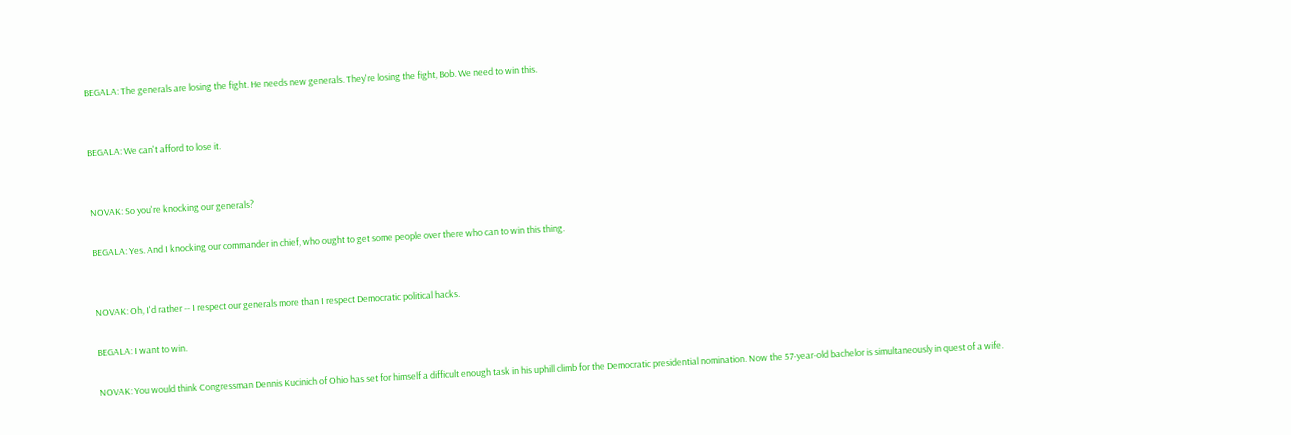BEGALA: The generals are losing the fight. He needs new generals. They're losing the fight, Bob. We need to win this.


BEGALA: We can't afford to lose it.


NOVAK: So you're knocking our generals?

BEGALA: Yes. And I knocking our commander in chief, who ought to get some people over there who can to win this thing.


NOVAK: Oh, I'd rather -- I respect our generals more than I respect Democratic political hacks.

BEGALA: I want to win.

NOVAK: You would think Congressman Dennis Kucinich of Ohio has set for himself a difficult enough task in his uphill climb for the Democratic presidential nomination. Now the 57-year-old bachelor is simultaneously in quest of a wife.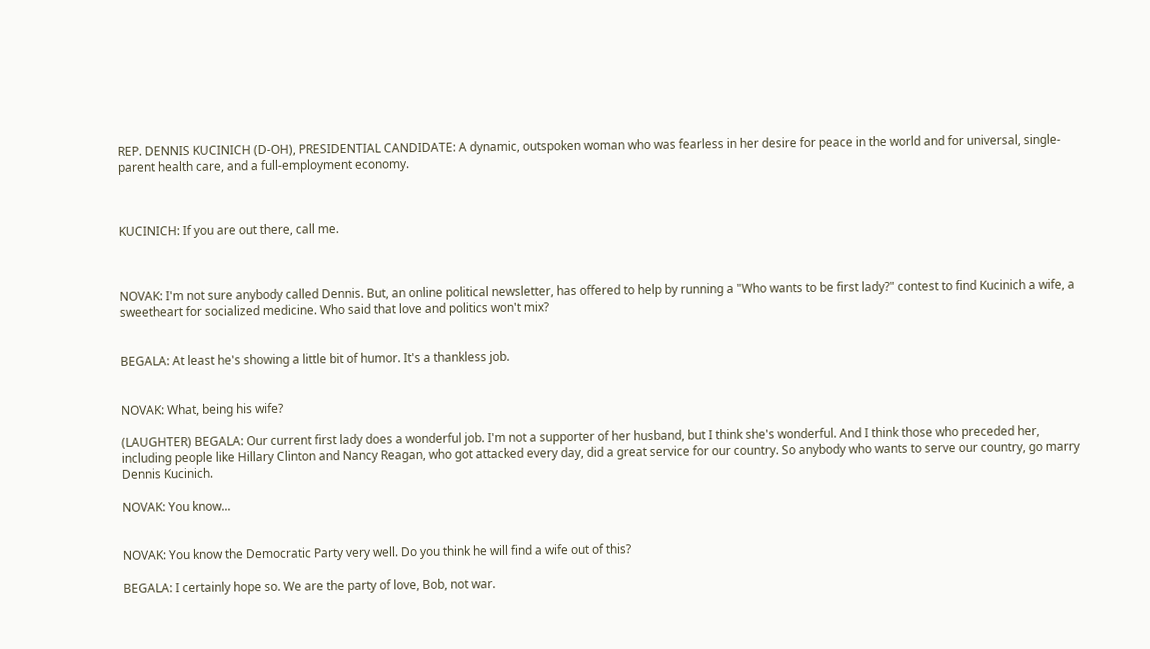REP. DENNIS KUCINICH (D-OH), PRESIDENTIAL CANDIDATE: A dynamic, outspoken woman who was fearless in her desire for peace in the world and for universal, single-parent health care, and a full-employment economy.



KUCINICH: If you are out there, call me.



NOVAK: I'm not sure anybody called Dennis. But, an online political newsletter, has offered to help by running a "Who wants to be first lady?" contest to find Kucinich a wife, a sweetheart for socialized medicine. Who said that love and politics won't mix?


BEGALA: At least he's showing a little bit of humor. It's a thankless job.


NOVAK: What, being his wife?

(LAUGHTER) BEGALA: Our current first lady does a wonderful job. I'm not a supporter of her husband, but I think she's wonderful. And I think those who preceded her, including people like Hillary Clinton and Nancy Reagan, who got attacked every day, did a great service for our country. So anybody who wants to serve our country, go marry Dennis Kucinich.

NOVAK: You know...


NOVAK: You know the Democratic Party very well. Do you think he will find a wife out of this?

BEGALA: I certainly hope so. We are the party of love, Bob, not war.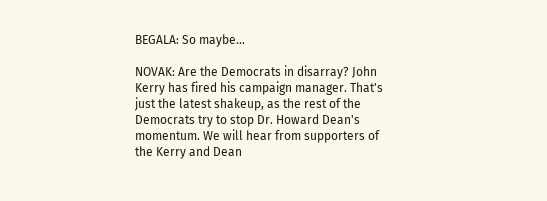BEGALA: So maybe...

NOVAK: Are the Democrats in disarray? John Kerry has fired his campaign manager. That's just the latest shakeup, as the rest of the Democrats try to stop Dr. Howard Dean's momentum. We will hear from supporters of the Kerry and Dean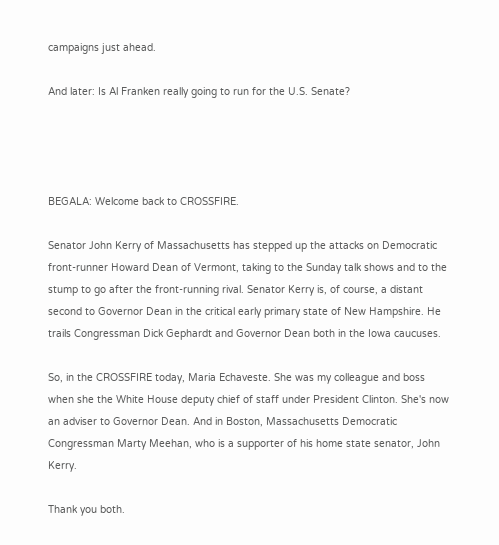campaigns just ahead.

And later: Is Al Franken really going to run for the U.S. Senate?




BEGALA: Welcome back to CROSSFIRE.

Senator John Kerry of Massachusetts has stepped up the attacks on Democratic front-runner Howard Dean of Vermont, taking to the Sunday talk shows and to the stump to go after the front-running rival. Senator Kerry is, of course, a distant second to Governor Dean in the critical early primary state of New Hampshire. He trails Congressman Dick Gephardt and Governor Dean both in the Iowa caucuses.

So, in the CROSSFIRE today, Maria Echaveste. She was my colleague and boss when she the White House deputy chief of staff under President Clinton. She's now an adviser to Governor Dean. And in Boston, Massachusetts Democratic Congressman Marty Meehan, who is a supporter of his home state senator, John Kerry.

Thank you both.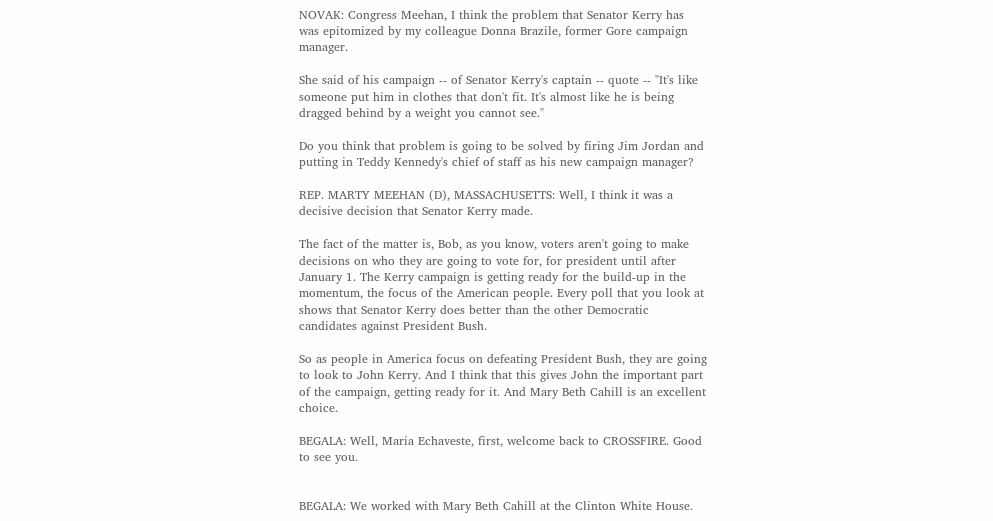NOVAK: Congress Meehan, I think the problem that Senator Kerry has was epitomized by my colleague Donna Brazile, former Gore campaign manager.

She said of his campaign -- of Senator Kerry's captain -- quote -- "It's like someone put him in clothes that don't fit. It's almost like he is being dragged behind by a weight you cannot see."

Do you think that problem is going to be solved by firing Jim Jordan and putting in Teddy Kennedy's chief of staff as his new campaign manager?

REP. MARTY MEEHAN (D), MASSACHUSETTS: Well, I think it was a decisive decision that Senator Kerry made.

The fact of the matter is, Bob, as you know, voters aren't going to make decisions on who they are going to vote for, for president until after January 1. The Kerry campaign is getting ready for the build-up in the momentum, the focus of the American people. Every poll that you look at shows that Senator Kerry does better than the other Democratic candidates against President Bush.

So as people in America focus on defeating President Bush, they are going to look to John Kerry. And I think that this gives John the important part of the campaign, getting ready for it. And Mary Beth Cahill is an excellent choice.

BEGALA: Well, Maria Echaveste, first, welcome back to CROSSFIRE. Good to see you.


BEGALA: We worked with Mary Beth Cahill at the Clinton White House.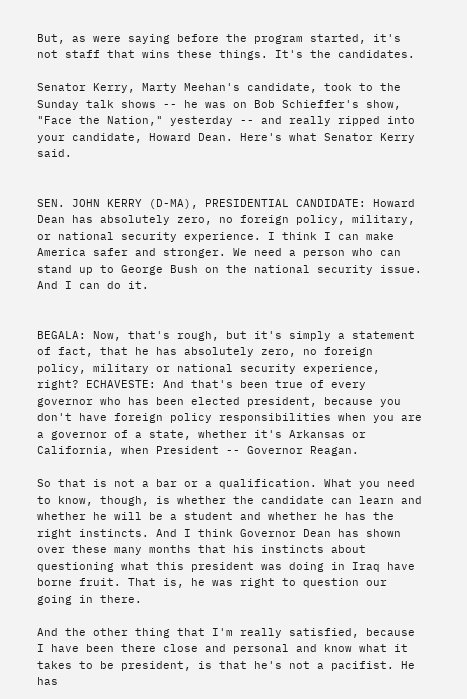But, as were saying before the program started, it's not staff that wins these things. It's the candidates.

Senator Kerry, Marty Meehan's candidate, took to the Sunday talk shows -- he was on Bob Schieffer's show, "Face the Nation," yesterday -- and really ripped into your candidate, Howard Dean. Here's what Senator Kerry said.


SEN. JOHN KERRY (D-MA), PRESIDENTIAL CANDIDATE: Howard Dean has absolutely zero, no foreign policy, military, or national security experience. I think I can make America safer and stronger. We need a person who can stand up to George Bush on the national security issue. And I can do it.


BEGALA: Now, that's rough, but it's simply a statement of fact, that he has absolutely zero, no foreign policy, military or national security experience, right? ECHAVESTE: And that's been true of every governor who has been elected president, because you don't have foreign policy responsibilities when you are a governor of a state, whether it's Arkansas or California, when President -- Governor Reagan.

So that is not a bar or a qualification. What you need to know, though, is whether the candidate can learn and whether he will be a student and whether he has the right instincts. And I think Governor Dean has shown over these many months that his instincts about questioning what this president was doing in Iraq have borne fruit. That is, he was right to question our going in there.

And the other thing that I'm really satisfied, because I have been there close and personal and know what it takes to be president, is that he's not a pacifist. He has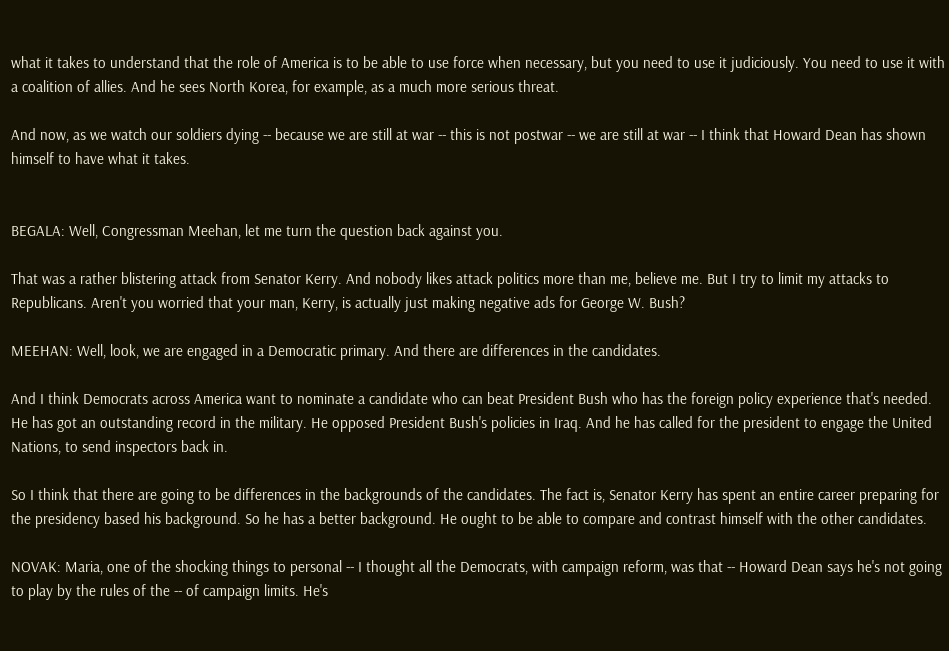what it takes to understand that the role of America is to be able to use force when necessary, but you need to use it judiciously. You need to use it with a coalition of allies. And he sees North Korea, for example, as a much more serious threat.

And now, as we watch our soldiers dying -- because we are still at war -- this is not postwar -- we are still at war -- I think that Howard Dean has shown himself to have what it takes.


BEGALA: Well, Congressman Meehan, let me turn the question back against you.

That was a rather blistering attack from Senator Kerry. And nobody likes attack politics more than me, believe me. But I try to limit my attacks to Republicans. Aren't you worried that your man, Kerry, is actually just making negative ads for George W. Bush?

MEEHAN: Well, look, we are engaged in a Democratic primary. And there are differences in the candidates.

And I think Democrats across America want to nominate a candidate who can beat President Bush who has the foreign policy experience that's needed. He has got an outstanding record in the military. He opposed President Bush's policies in Iraq. And he has called for the president to engage the United Nations, to send inspectors back in.

So I think that there are going to be differences in the backgrounds of the candidates. The fact is, Senator Kerry has spent an entire career preparing for the presidency based his background. So he has a better background. He ought to be able to compare and contrast himself with the other candidates.

NOVAK: Maria, one of the shocking things to personal -- I thought all the Democrats, with campaign reform, was that -- Howard Dean says he's not going to play by the rules of the -- of campaign limits. He's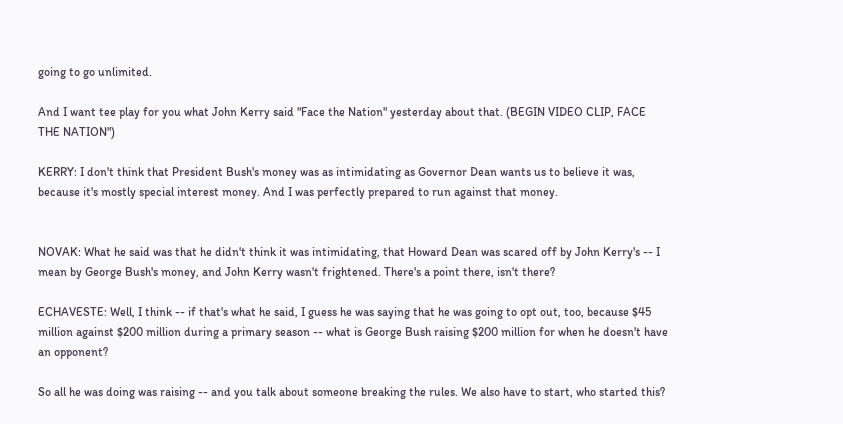going to go unlimited.

And I want tee play for you what John Kerry said "Face the Nation" yesterday about that. (BEGIN VIDEO CLIP, FACE THE NATION")

KERRY: I don't think that President Bush's money was as intimidating as Governor Dean wants us to believe it was, because it's mostly special interest money. And I was perfectly prepared to run against that money.


NOVAK: What he said was that he didn't think it was intimidating, that Howard Dean was scared off by John Kerry's -- I mean by George Bush's money, and John Kerry wasn't frightened. There's a point there, isn't there?

ECHAVESTE: Well, I think -- if that's what he said, I guess he was saying that he was going to opt out, too, because $45 million against $200 million during a primary season -- what is George Bush raising $200 million for when he doesn't have an opponent?

So all he was doing was raising -- and you talk about someone breaking the rules. We also have to start, who started this?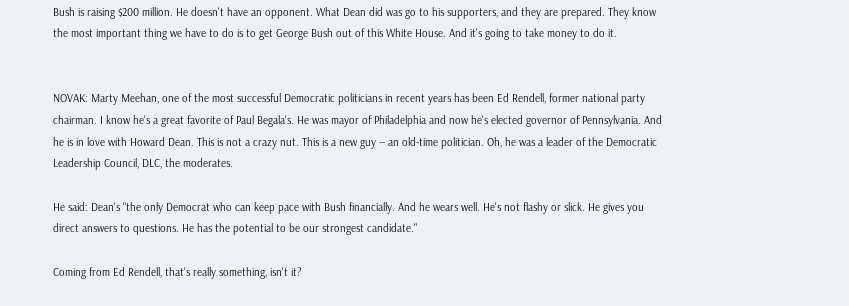Bush is raising $200 million. He doesn't have an opponent. What Dean did was go to his supporters, and they are prepared. They know the most important thing we have to do is to get George Bush out of this White House. And it's going to take money to do it.


NOVAK: Marty Meehan, one of the most successful Democratic politicians in recent years has been Ed Rendell, former national party chairman. I know he's a great favorite of Paul Begala's. He was mayor of Philadelphia and now he's elected governor of Pennsylvania. And he is in love with Howard Dean. This is not a crazy nut. This is a new guy -- an old-time politician. Oh, he was a leader of the Democratic Leadership Council, DLC, the moderates.

He said: Dean's "the only Democrat who can keep pace with Bush financially. And he wears well. He's not flashy or slick. He gives you direct answers to questions. He has the potential to be our strongest candidate."

Coming from Ed Rendell, that's really something, isn't it?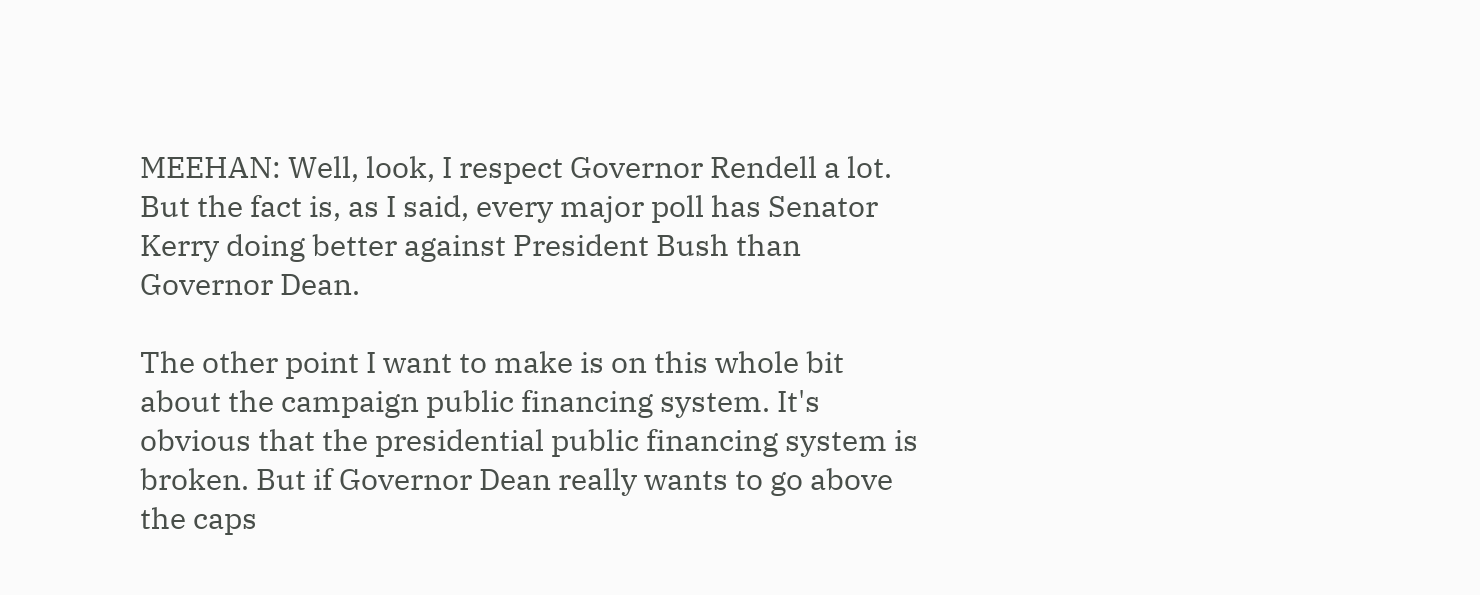MEEHAN: Well, look, I respect Governor Rendell a lot. But the fact is, as I said, every major poll has Senator Kerry doing better against President Bush than Governor Dean.

The other point I want to make is on this whole bit about the campaign public financing system. It's obvious that the presidential public financing system is broken. But if Governor Dean really wants to go above the caps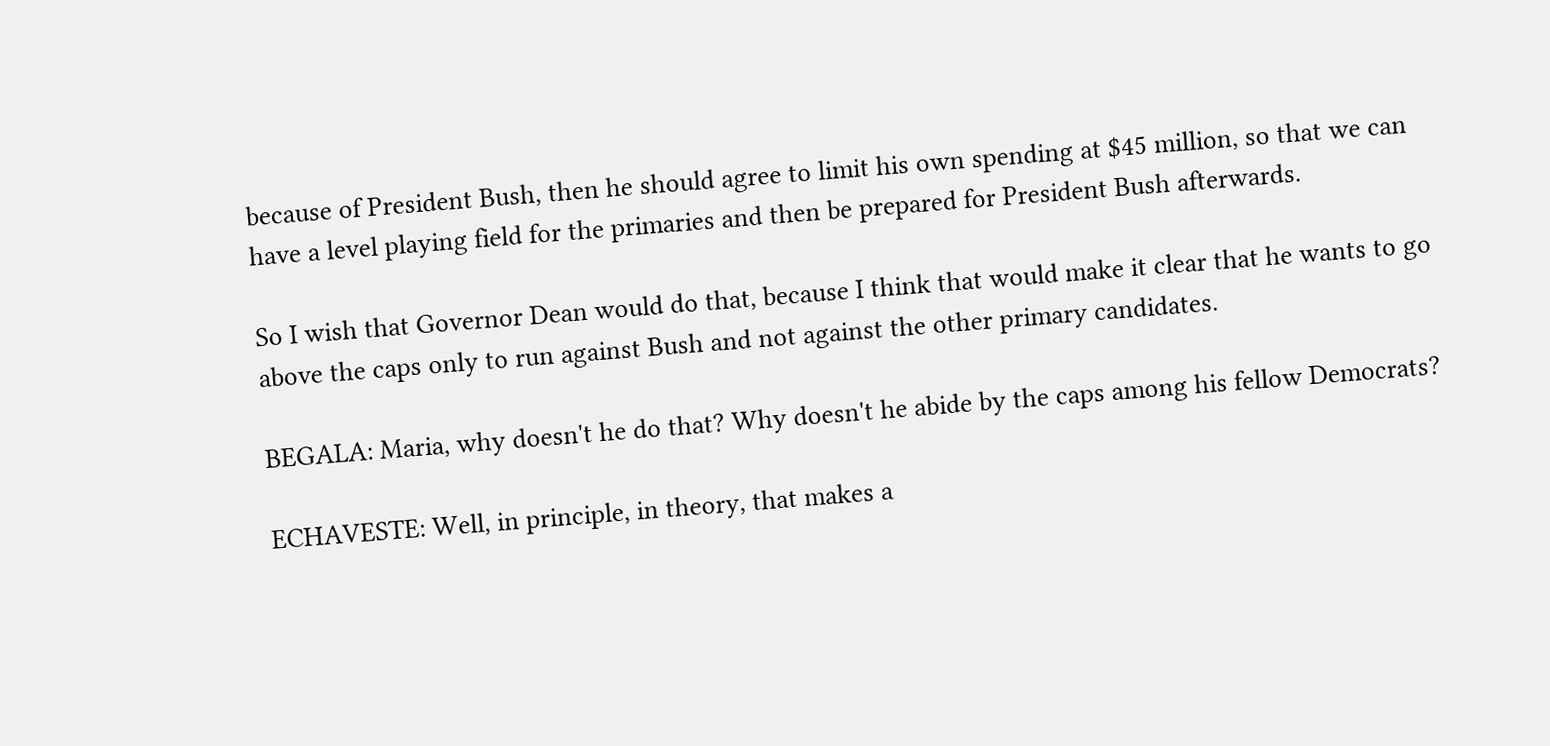because of President Bush, then he should agree to limit his own spending at $45 million, so that we can have a level playing field for the primaries and then be prepared for President Bush afterwards.

So I wish that Governor Dean would do that, because I think that would make it clear that he wants to go above the caps only to run against Bush and not against the other primary candidates.

BEGALA: Maria, why doesn't he do that? Why doesn't he abide by the caps among his fellow Democrats?

ECHAVESTE: Well, in principle, in theory, that makes a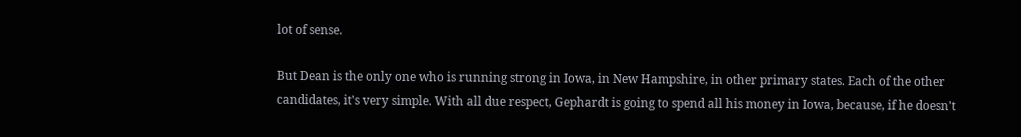lot of sense.

But Dean is the only one who is running strong in Iowa, in New Hampshire, in other primary states. Each of the other candidates, it's very simple. With all due respect, Gephardt is going to spend all his money in Iowa, because, if he doesn't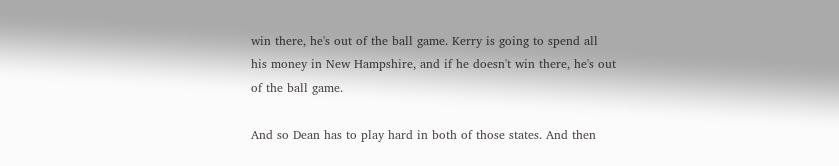win there, he's out of the ball game. Kerry is going to spend all his money in New Hampshire, and if he doesn't win there, he's out of the ball game.

And so Dean has to play hard in both of those states. And then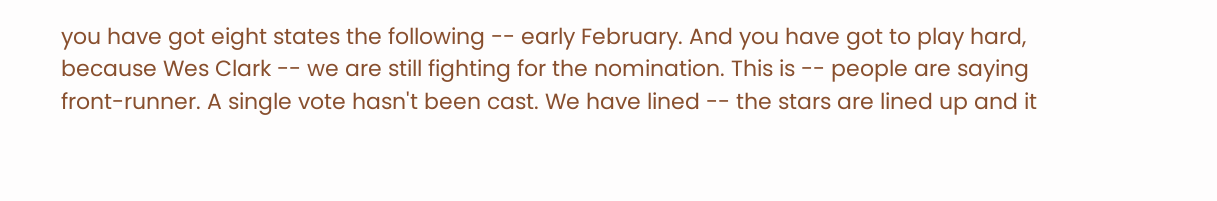you have got eight states the following -- early February. And you have got to play hard, because Wes Clark -- we are still fighting for the nomination. This is -- people are saying front-runner. A single vote hasn't been cast. We have lined -- the stars are lined up and it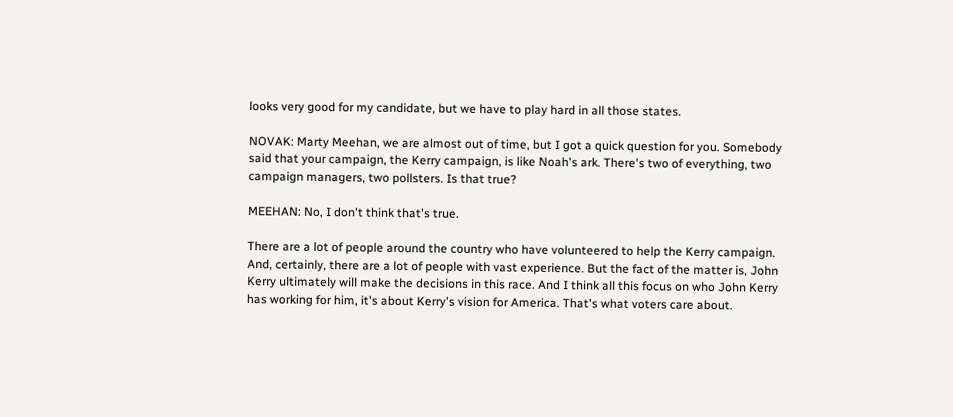looks very good for my candidate, but we have to play hard in all those states.

NOVAK: Marty Meehan, we are almost out of time, but I got a quick question for you. Somebody said that your campaign, the Kerry campaign, is like Noah's ark. There's two of everything, two campaign managers, two pollsters. Is that true?

MEEHAN: No, I don't think that's true.

There are a lot of people around the country who have volunteered to help the Kerry campaign. And, certainly, there are a lot of people with vast experience. But the fact of the matter is, John Kerry ultimately will make the decisions in this race. And I think all this focus on who John Kerry has working for him, it's about Kerry's vision for America. That's what voters care about.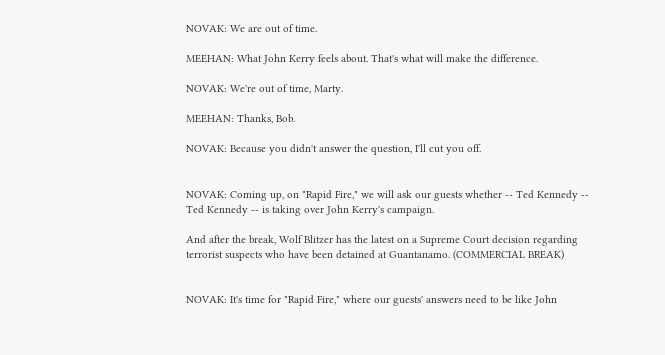NOVAK: We are out of time.

MEEHAN: What John Kerry feels about. That's what will make the difference.

NOVAK: We're out of time, Marty.

MEEHAN: Thanks, Bob.

NOVAK: Because you didn't answer the question, I'll cut you off.


NOVAK: Coming up, on "Rapid Fire," we will ask our guests whether -- Ted Kennedy -- Ted Kennedy -- is taking over John Kerry's campaign.

And after the break, Wolf Blitzer has the latest on a Supreme Court decision regarding terrorist suspects who have been detained at Guantanamo. (COMMERCIAL BREAK)


NOVAK: It's time for "Rapid Fire," where our guests' answers need to be like John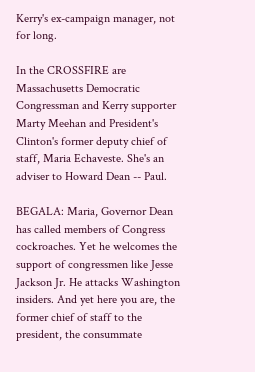Kerry's ex-campaign manager, not for long.

In the CROSSFIRE are Massachusetts Democratic Congressman and Kerry supporter Marty Meehan and President's Clinton's former deputy chief of staff, Maria Echaveste. She's an adviser to Howard Dean -- Paul.

BEGALA: Maria, Governor Dean has called members of Congress cockroaches. Yet he welcomes the support of congressmen like Jesse Jackson Jr. He attacks Washington insiders. And yet here you are, the former chief of staff to the president, the consummate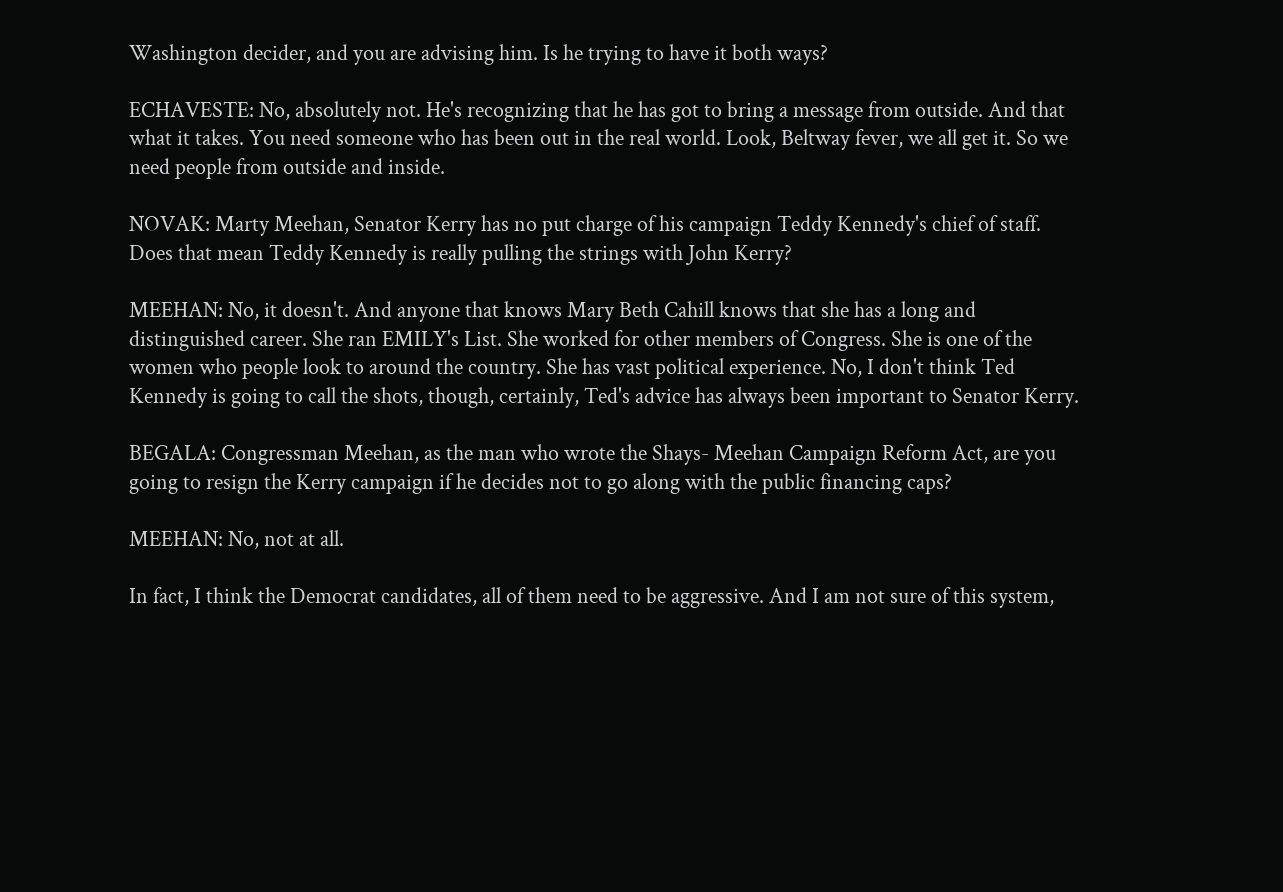Washington decider, and you are advising him. Is he trying to have it both ways?

ECHAVESTE: No, absolutely not. He's recognizing that he has got to bring a message from outside. And that what it takes. You need someone who has been out in the real world. Look, Beltway fever, we all get it. So we need people from outside and inside.

NOVAK: Marty Meehan, Senator Kerry has no put charge of his campaign Teddy Kennedy's chief of staff. Does that mean Teddy Kennedy is really pulling the strings with John Kerry?

MEEHAN: No, it doesn't. And anyone that knows Mary Beth Cahill knows that she has a long and distinguished career. She ran EMILY's List. She worked for other members of Congress. She is one of the women who people look to around the country. She has vast political experience. No, I don't think Ted Kennedy is going to call the shots, though, certainly, Ted's advice has always been important to Senator Kerry.

BEGALA: Congressman Meehan, as the man who wrote the Shays- Meehan Campaign Reform Act, are you going to resign the Kerry campaign if he decides not to go along with the public financing caps?

MEEHAN: No, not at all.

In fact, I think the Democrat candidates, all of them need to be aggressive. And I am not sure of this system,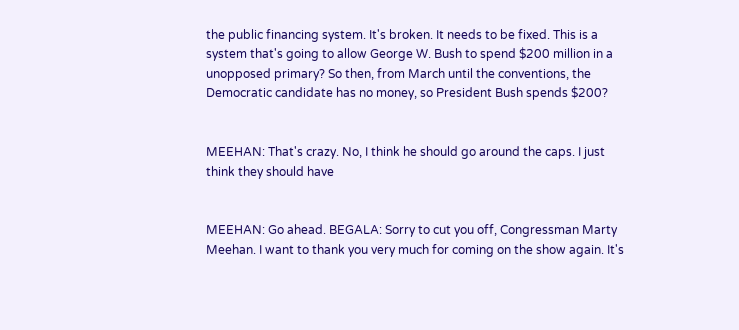the public financing system. It's broken. It needs to be fixed. This is a system that's going to allow George W. Bush to spend $200 million in a unopposed primary? So then, from March until the conventions, the Democratic candidate has no money, so President Bush spends $200?


MEEHAN: That's crazy. No, I think he should go around the caps. I just think they should have


MEEHAN: Go ahead. BEGALA: Sorry to cut you off, Congressman Marty Meehan. I want to thank you very much for coming on the show again. It's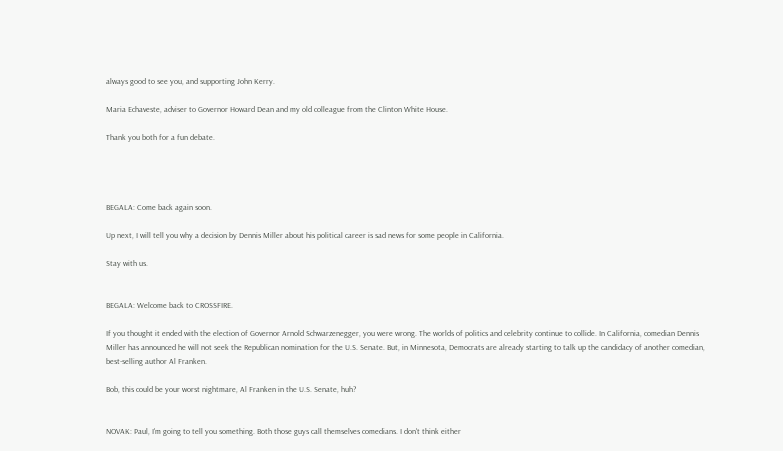always good to see you, and supporting John Kerry.

Maria Echaveste, adviser to Governor Howard Dean and my old colleague from the Clinton White House.

Thank you both for a fun debate.




BEGALA: Come back again soon.

Up next, I will tell you why a decision by Dennis Miller about his political career is sad news for some people in California.

Stay with us.


BEGALA: Welcome back to CROSSFIRE.

If you thought it ended with the election of Governor Arnold Schwarzenegger, you were wrong. The worlds of politics and celebrity continue to collide. In California, comedian Dennis Miller has announced he will not seek the Republican nomination for the U.S. Senate. But, in Minnesota, Democrats are already starting to talk up the candidacy of another comedian, best-selling author Al Franken.

Bob, this could be your worst nightmare, Al Franken in the U.S. Senate, huh?


NOVAK: Paul, I'm going to tell you something. Both those guys call themselves comedians. I don't think either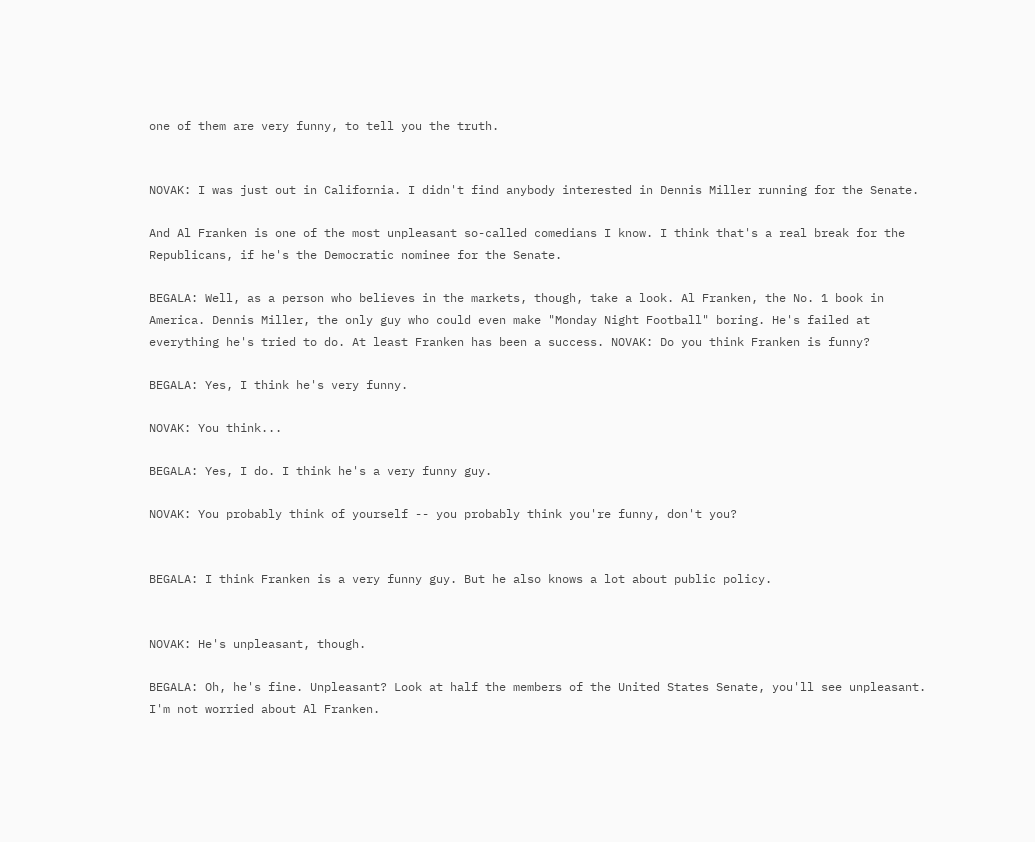one of them are very funny, to tell you the truth.


NOVAK: I was just out in California. I didn't find anybody interested in Dennis Miller running for the Senate.

And Al Franken is one of the most unpleasant so-called comedians I know. I think that's a real break for the Republicans, if he's the Democratic nominee for the Senate.

BEGALA: Well, as a person who believes in the markets, though, take a look. Al Franken, the No. 1 book in America. Dennis Miller, the only guy who could even make "Monday Night Football" boring. He's failed at everything he's tried to do. At least Franken has been a success. NOVAK: Do you think Franken is funny?

BEGALA: Yes, I think he's very funny.

NOVAK: You think...

BEGALA: Yes, I do. I think he's a very funny guy.

NOVAK: You probably think of yourself -- you probably think you're funny, don't you?


BEGALA: I think Franken is a very funny guy. But he also knows a lot about public policy.


NOVAK: He's unpleasant, though.

BEGALA: Oh, he's fine. Unpleasant? Look at half the members of the United States Senate, you'll see unpleasant. I'm not worried about Al Franken.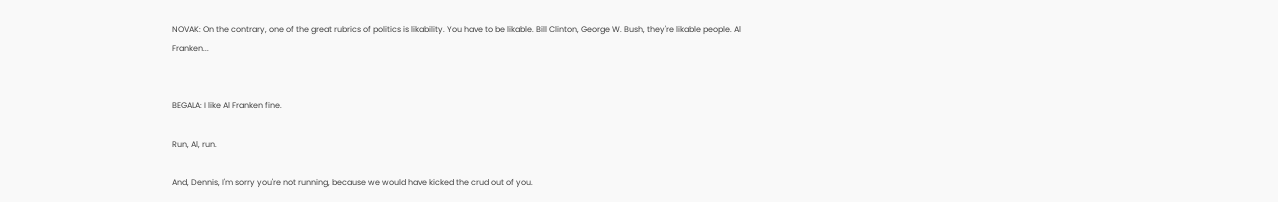NOVAK: On the contrary, one of the great rubrics of politics is likability. You have to be likable. Bill Clinton, George W. Bush, they're likable people. Al Franken...


BEGALA: I like Al Franken fine.

Run, Al, run.

And, Dennis, I'm sorry you're not running, because we would have kicked the crud out of you.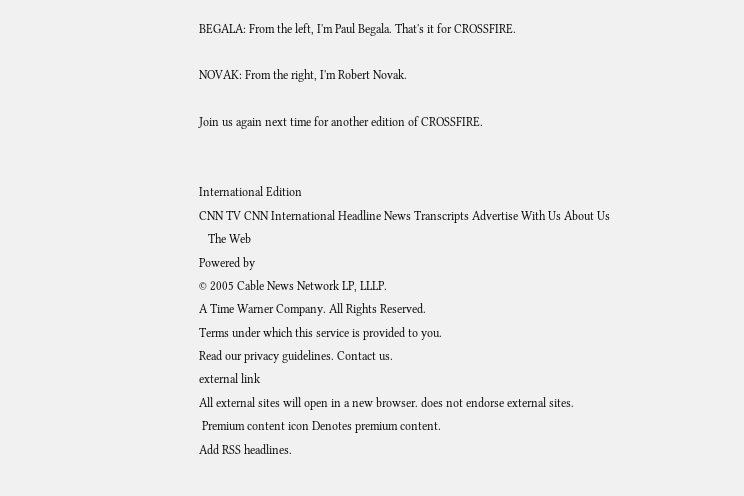BEGALA: From the left, I'm Paul Begala. That's it for CROSSFIRE.

NOVAK: From the right, I'm Robert Novak.

Join us again next time for another edition of CROSSFIRE.


International Edition
CNN TV CNN International Headline News Transcripts Advertise With Us About Us
   The Web
Powered by
© 2005 Cable News Network LP, LLLP.
A Time Warner Company. All Rights Reserved.
Terms under which this service is provided to you.
Read our privacy guidelines. Contact us.
external link
All external sites will open in a new browser. does not endorse external sites.
 Premium content icon Denotes premium content.
Add RSS headlines.